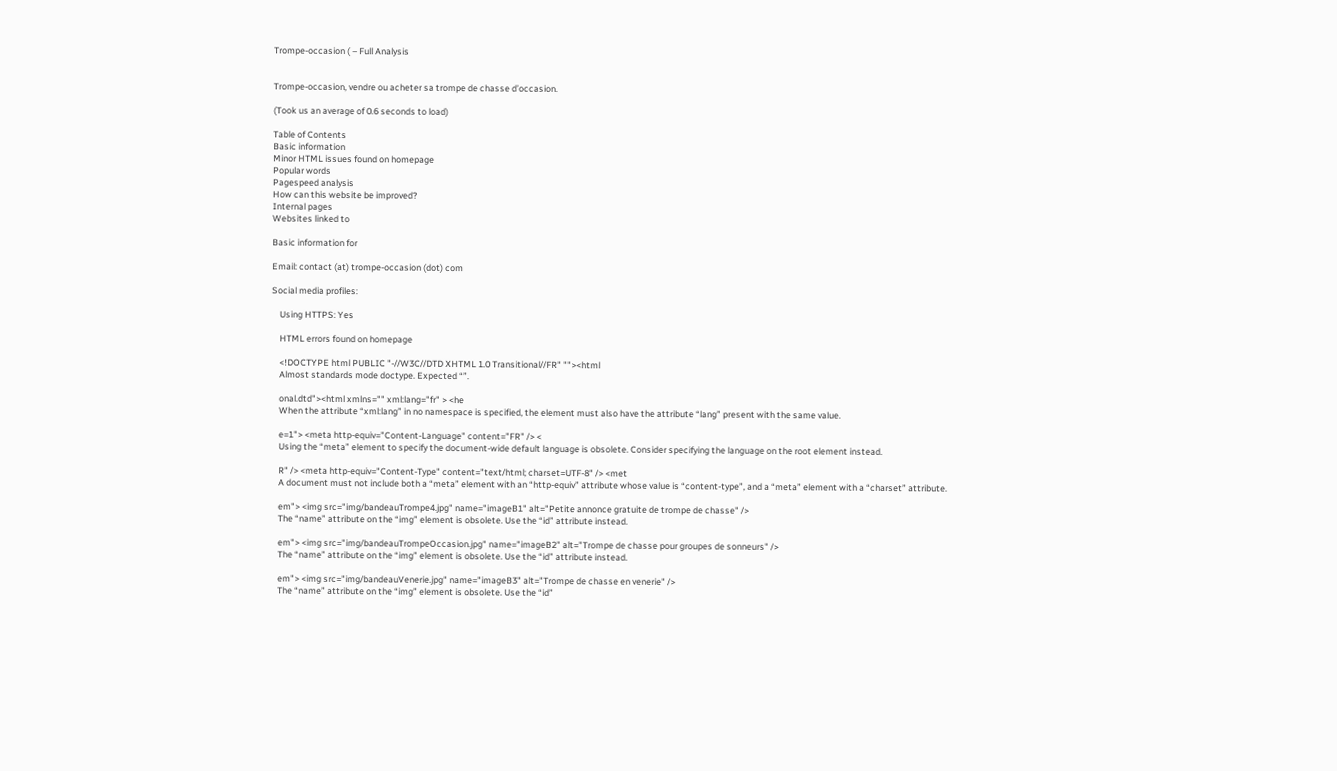Trompe-occasion ( – Full Analysis


Trompe-occasion, vendre ou acheter sa trompe de chasse d’occasion.

(Took us an average of 0.6 seconds to load)

Table of Contents
Basic information
Minor HTML issues found on homepage
Popular words
Pagespeed analysis
How can this website be improved?
Internal pages
Websites linked to

Basic information for

Email: contact (at) trompe-occasion (dot) com

Social media profiles:

    Using HTTPS: Yes

    HTML errors found on homepage

    <!DOCTYPE html PUBLIC "-//W3C//DTD XHTML 1.0 Transitional//FR" ""><html
    Almost standards mode doctype. Expected “”.

    onal.dtd"><html xmlns="" xml:lang="fr" > <he
    When the attribute “xml:lang” in no namespace is specified, the element must also have the attribute “lang” present with the same value.

    e=1"> <meta http-equiv="Content-Language" content="FR" /> <
    Using the “meta” element to specify the document-wide default language is obsolete. Consider specifying the language on the root element instead.

    R" /> <meta http-equiv="Content-Type" content="text/html; charset=UTF-8" /> <met
    A document must not include both a “meta” element with an “http-equiv” attribute whose value is “content-type”, and a “meta” element with a “charset” attribute.

    em"> <img src="img/bandeauTrompe4.jpg" name="imageB1" alt="Petite annonce gratuite de trompe de chasse" />
    The “name” attribute on the “img” element is obsolete. Use the “id” attribute instead.

    em"> <img src="img/bandeauTrompeOccasion.jpg" name="imageB2" alt="Trompe de chasse pour groupes de sonneurs" />
    The “name” attribute on the “img” element is obsolete. Use the “id” attribute instead.

    em"> <img src="img/bandeauVenerie.jpg" name="imageB3" alt="Trompe de chasse en venerie" />
    The “name” attribute on the “img” element is obsolete. Use the “id”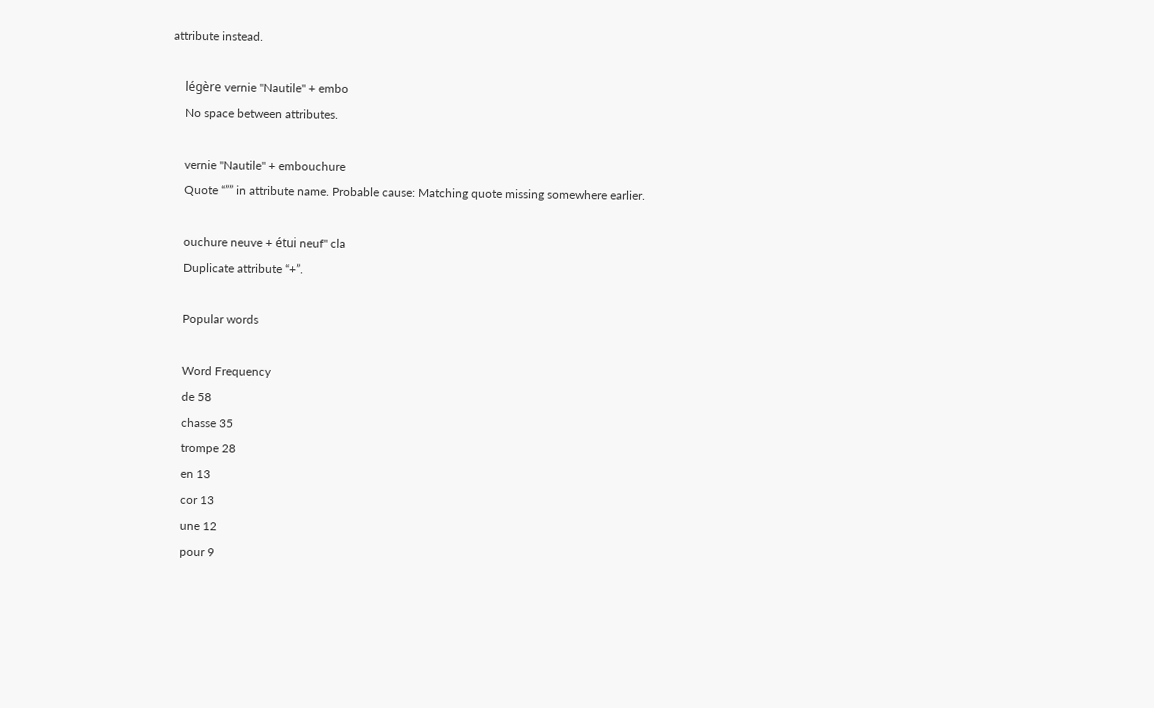attribute instead.

    légère vernie "Nautile" + embo
    No space between attributes.

    vernie "Nautile" + embouchure
    Quote “”” in attribute name. Probable cause: Matching quote missing somewhere earlier.

    ouchure neuve + étui neuf" cla
    Duplicate attribute “+”.

    Popular words

    Word Frequency
    de 58
    chasse 35
    trompe 28
    en 13
    cor 13
    une 12
    pour 9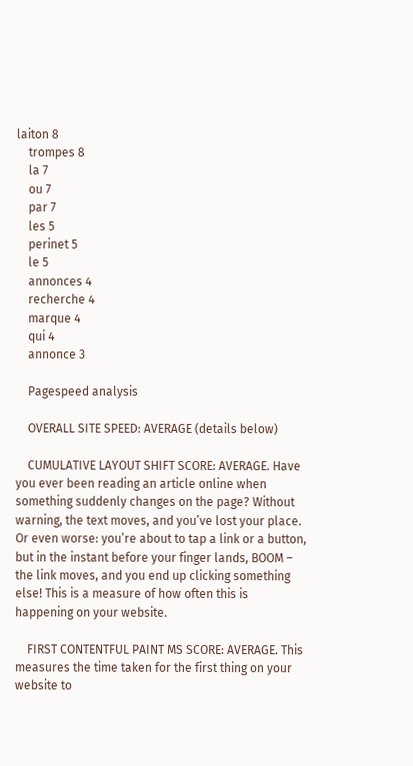laiton 8
    trompes 8
    la 7
    ou 7
    par 7
    les 5
    perinet 5
    le 5
    annonces 4
    recherche 4
    marque 4
    qui 4
    annonce 3

    Pagespeed analysis

    OVERALL SITE SPEED: AVERAGE (details below)

    CUMULATIVE LAYOUT SHIFT SCORE: AVERAGE. Have you ever been reading an article online when something suddenly changes on the page? Without warning, the text moves, and you’ve lost your place. Or even worse: you’re about to tap a link or a button, but in the instant before your finger lands, BOOM – the link moves, and you end up clicking something else! This is a measure of how often this is happening on your website.

    FIRST CONTENTFUL PAINT MS SCORE: AVERAGE. This measures the time taken for the first thing on your website to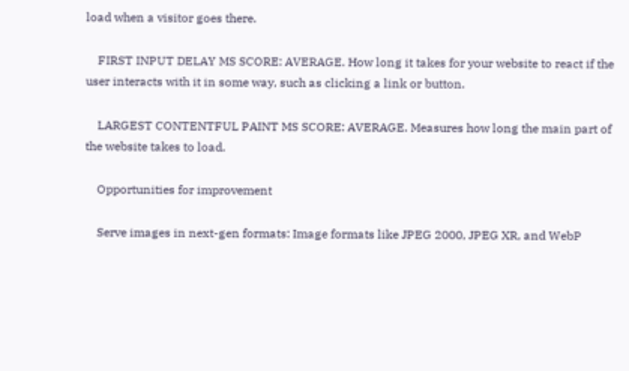load when a visitor goes there.

    FIRST INPUT DELAY MS SCORE: AVERAGE. How long it takes for your website to react if the user interacts with it in some way, such as clicking a link or button.

    LARGEST CONTENTFUL PAINT MS SCORE: AVERAGE. Measures how long the main part of the website takes to load.

    Opportunities for improvement

    Serve images in next-gen formats: Image formats like JPEG 2000, JPEG XR, and WebP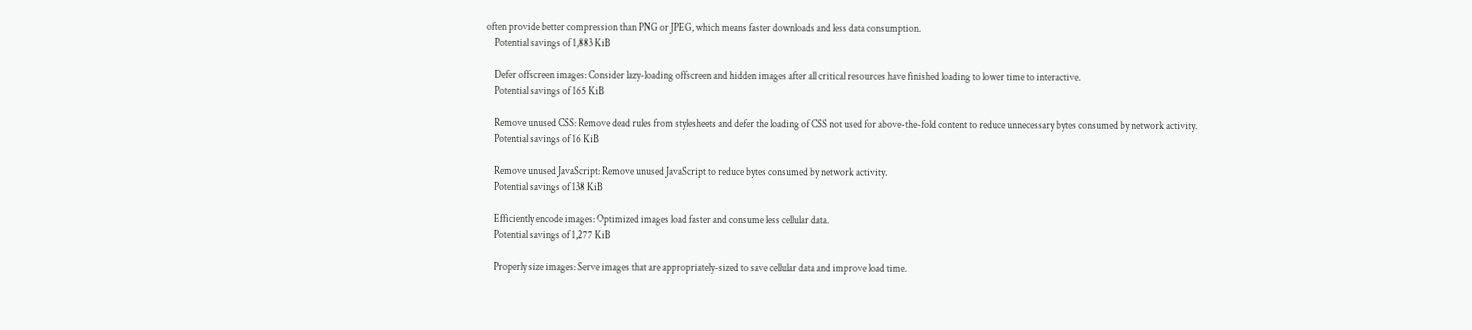often provide better compression than PNG or JPEG, which means faster downloads and less data consumption.
    Potential savings of 1,883 KiB

    Defer offscreen images: Consider lazy-loading offscreen and hidden images after all critical resources have finished loading to lower time to interactive.
    Potential savings of 165 KiB

    Remove unused CSS: Remove dead rules from stylesheets and defer the loading of CSS not used for above-the-fold content to reduce unnecessary bytes consumed by network activity.
    Potential savings of 16 KiB

    Remove unused JavaScript: Remove unused JavaScript to reduce bytes consumed by network activity.
    Potential savings of 138 KiB

    Efficiently encode images: Optimized images load faster and consume less cellular data.
    Potential savings of 1,277 KiB

    Properly size images: Serve images that are appropriately-sized to save cellular data and improve load time.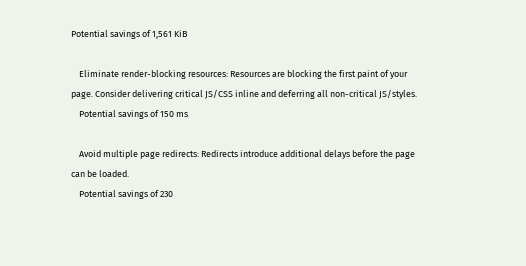Potential savings of 1,561 KiB

    Eliminate render-blocking resources: Resources are blocking the first paint of your page. Consider delivering critical JS/CSS inline and deferring all non-critical JS/styles.
    Potential savings of 150 ms

    Avoid multiple page redirects: Redirects introduce additional delays before the page can be loaded.
    Potential savings of 230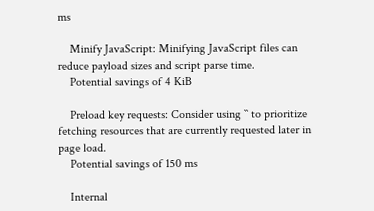ms

    Minify JavaScript: Minifying JavaScript files can reduce payload sizes and script parse time.
    Potential savings of 4 KiB

    Preload key requests: Consider using `` to prioritize fetching resources that are currently requested later in page load.
    Potential savings of 150 ms

    Internal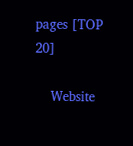pages [TOP 20]

    Website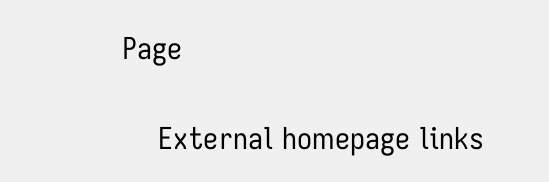Page

    External homepage links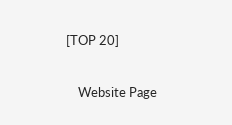[TOP 20]

    Website Page